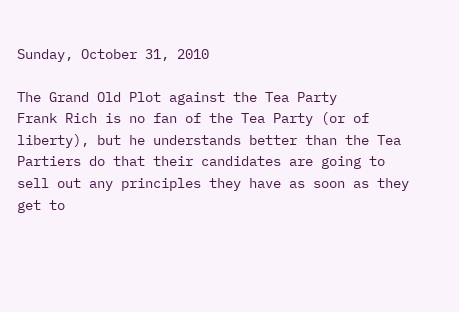Sunday, October 31, 2010

The Grand Old Plot against the Tea Party
Frank Rich is no fan of the Tea Party (or of liberty), but he understands better than the Tea Partiers do that their candidates are going to sell out any principles they have as soon as they get to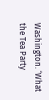Washington. ‘What the Tea Party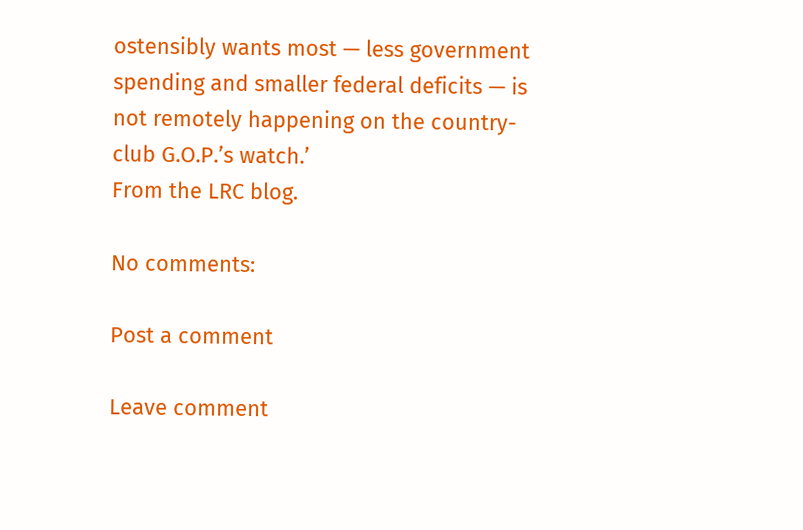ostensibly wants most — less government spending and smaller federal deficits — is not remotely happening on the country-club G.O.P.’s watch.’
From the LRC blog.

No comments:

Post a comment

Leave comment